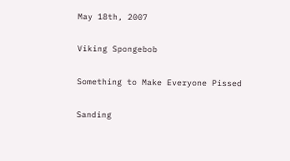May 18th, 2007

Viking Spongebob

Something to Make Everyone Pissed

Sanding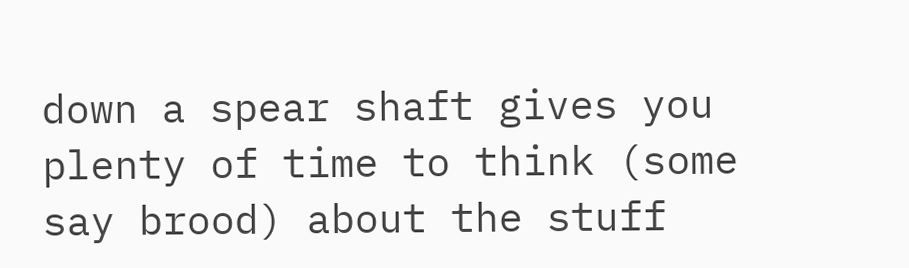down a spear shaft gives you plenty of time to think (some say brood) about the stuff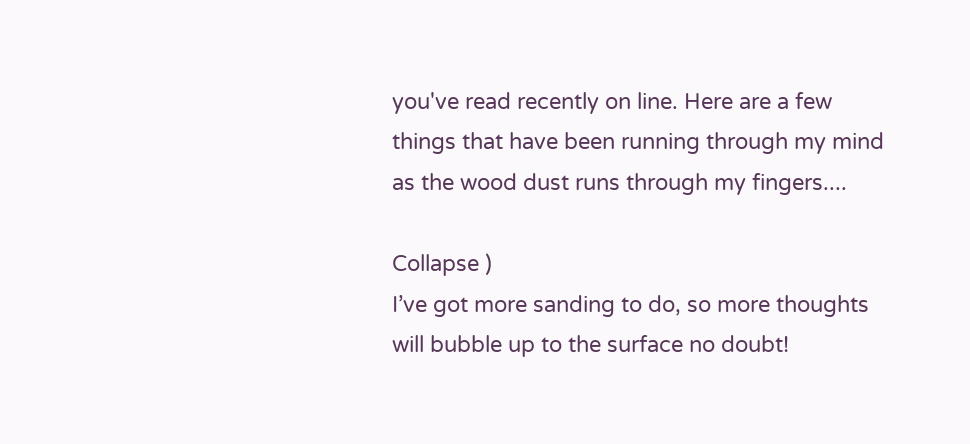you've read recently on line. Here are a few things that have been running through my mind as the wood dust runs through my fingers....

Collapse )
I’ve got more sanding to do, so more thoughts will bubble up to the surface no doubt!